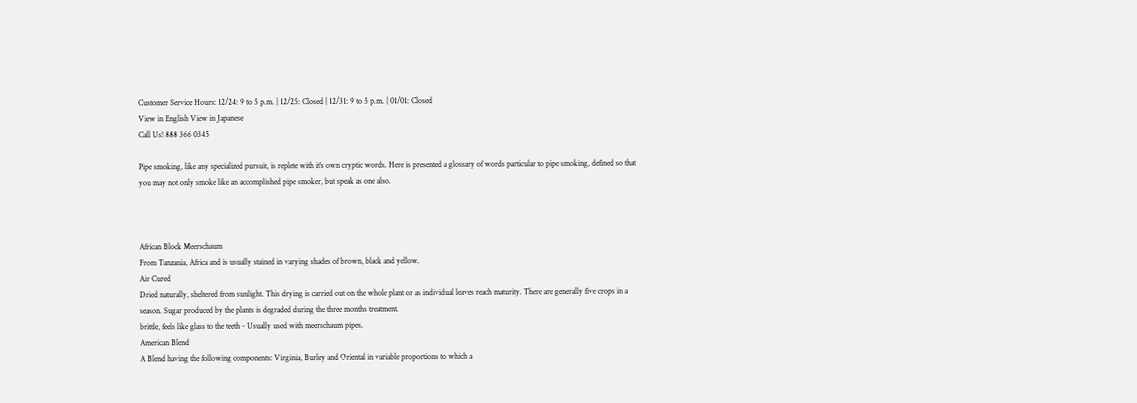Customer Service Hours: 12/24: 9 to 5 p.m. | 12/25: Closed | 12/31: 9 to 5 p.m. | 01/01: Closed
View in English View in Japanese
Call Us! 888 366 0345

Pipe smoking, like any specialized pursuit, is replete with it's own cryptic words. Here is presented a glossary of words particular to pipe smoking, defined so that you may not only smoke like an accomplished pipe smoker, but speak as one also.



African Block Meerschaum
From Tanzania, Africa and is usually stained in varying shades of brown, black and yellow.
Air Cured
Dried naturally, sheltered from sunlight. This drying is carried out on the whole plant or as individual leaves reach maturity. There are generally five crops in a season. Sugar produced by the plants is degraded during the three months treatment.
brittle, feels like glass to the teeth - Usually used with meerschaum pipes.
American Blend
A Blend having the following components: Virginia, Burley and Oriental in variable proportions to which a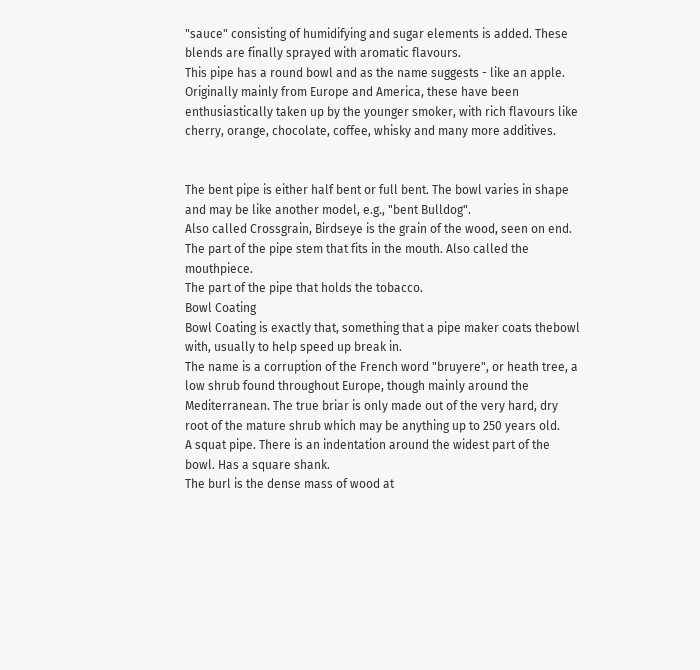"sauce" consisting of humidifying and sugar elements is added. These blends are finally sprayed with aromatic flavours.
This pipe has a round bowl and as the name suggests - like an apple.
Originally mainly from Europe and America, these have been enthusiastically taken up by the younger smoker, with rich flavours like cherry, orange, chocolate, coffee, whisky and many more additives.


The bent pipe is either half bent or full bent. The bowl varies in shape and may be like another model, e.g., "bent Bulldog".
Also called Crossgrain, Birdseye is the grain of the wood, seen on end.
The part of the pipe stem that fits in the mouth. Also called the mouthpiece.
The part of the pipe that holds the tobacco.
Bowl Coating
Bowl Coating is exactly that, something that a pipe maker coats thebowl with, usually to help speed up break in.
The name is a corruption of the French word "bruyere", or heath tree, a low shrub found throughout Europe, though mainly around the Mediterranean. The true briar is only made out of the very hard, dry root of the mature shrub which may be anything up to 250 years old.
A squat pipe. There is an indentation around the widest part of the bowl. Has a square shank.
The burl is the dense mass of wood at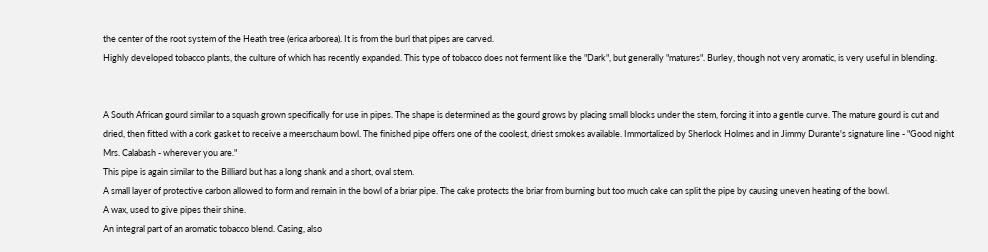the center of the root system of the Heath tree (erica arborea). It is from the burl that pipes are carved.
Highly developed tobacco plants, the culture of which has recently expanded. This type of tobacco does not ferment like the "Dark", but generally "matures". Burley, though not very aromatic, is very useful in blending.


A South African gourd similar to a squash grown specifically for use in pipes. The shape is determined as the gourd grows by placing small blocks under the stem, forcing it into a gentle curve. The mature gourd is cut and dried, then fitted with a cork gasket to receive a meerschaum bowl. The finished pipe offers one of the coolest, driest smokes available. Immortalized by Sherlock Holmes and in Jimmy Durante's signature line - "Good night Mrs. Calabash - wherever you are."
This pipe is again similar to the Billiard but has a long shank and a short, oval stem.
A small layer of protective carbon allowed to form and remain in the bowl of a briar pipe. The cake protects the briar from burning but too much cake can split the pipe by causing uneven heating of the bowl.
A wax, used to give pipes their shine.
An integral part of an aromatic tobacco blend. Casing, also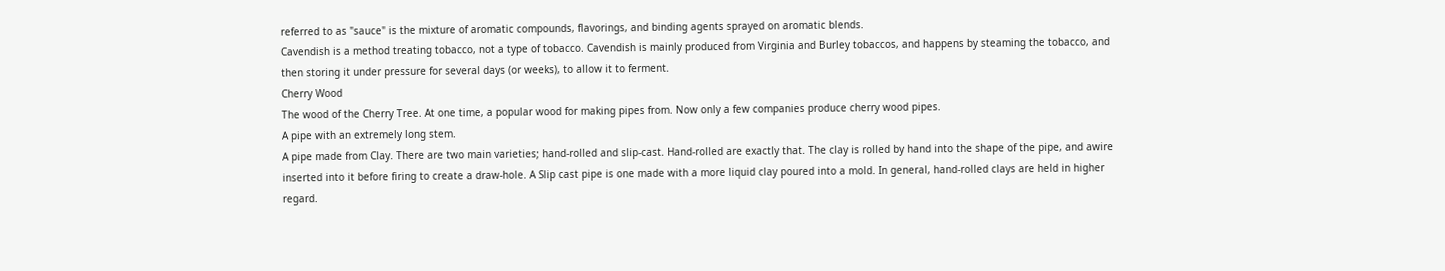referred to as "sauce" is the mixture of aromatic compounds, flavorings, and binding agents sprayed on aromatic blends.
Cavendish is a method treating tobacco, not a type of tobacco. Cavendish is mainly produced from Virginia and Burley tobaccos, and happens by steaming the tobacco, and then storing it under pressure for several days (or weeks), to allow it to ferment.
Cherry Wood
The wood of the Cherry Tree. At one time, a popular wood for making pipes from. Now only a few companies produce cherry wood pipes.
A pipe with an extremely long stem.
A pipe made from Clay. There are two main varieties; hand-rolled and slip-cast. Hand-rolled are exactly that. The clay is rolled by hand into the shape of the pipe, and awire inserted into it before firing to create a draw-hole. A Slip cast pipe is one made with a more liquid clay poured into a mold. In general, hand-rolled clays are held in higher regard.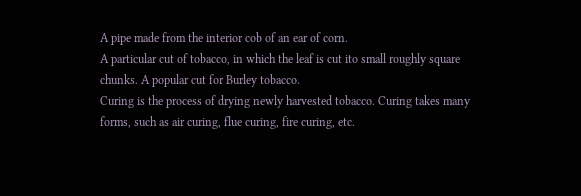A pipe made from the interior cob of an ear of corn.
A particular cut of tobacco, in which the leaf is cut ito small roughly square chunks. A popular cut for Burley tobacco.
Curing is the process of drying newly harvested tobacco. Curing takes many forms, such as air curing, flue curing, fire curing, etc.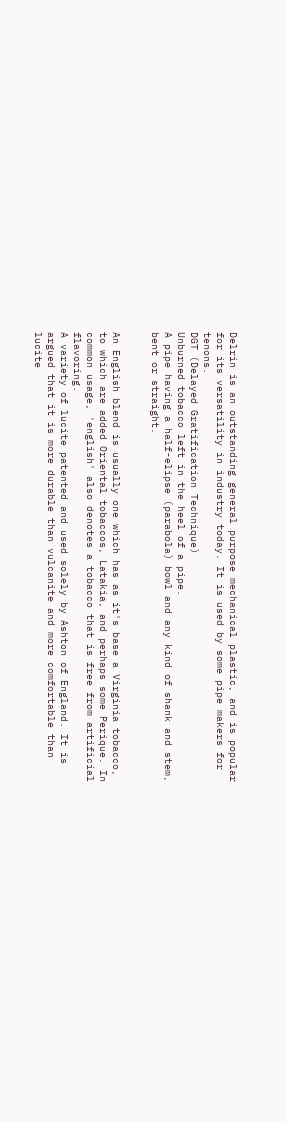Delrin is an outstanding general purpose mechanical plastic, and is popular for its versatility in industry today. It is used by some pipe makers for tenons.
DGT (Delayed Gratification Technique)
Unburned tobacco left in the heel of a pipe.
A pipe having a half-elipse (parabola) bowl and any kind of shank and stem, bent or straight.


An English blend is usually one which has as it's base a Virginia tobacco, to which are added Oriental tobaccos, Latakia, and perhaps some Perique. In common usage, 'english' also denotes a tobacco that is free from artificial flavoring.
A variety of lucite patented and used solely by Ashton of England. It is argued that it is more durable than vulcanite and more comfortable than lucite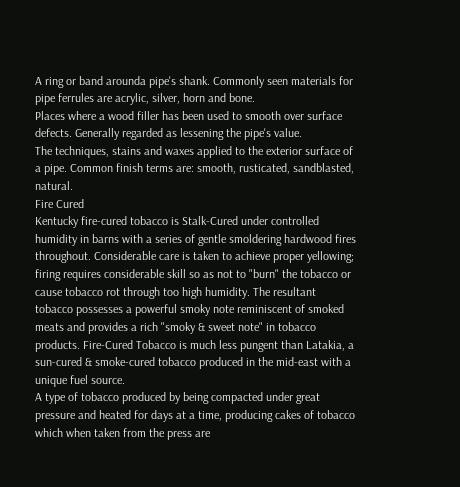A ring or band arounda pipe's shank. Commonly seen materials for pipe ferrules are acrylic, silver, horn and bone.
Places where a wood filler has been used to smooth over surface defects. Generally regarded as lessening the pipe's value.
The techniques, stains and waxes applied to the exterior surface of a pipe. Common finish terms are: smooth, rusticated, sandblasted, natural.
Fire Cured
Kentucky fire-cured tobacco is Stalk-Cured under controlled humidity in barns with a series of gentle smoldering hardwood fires throughout. Considerable care is taken to achieve proper yellowing; firing requires considerable skill so as not to "burn" the tobacco or cause tobacco rot through too high humidity. The resultant tobacco possesses a powerful smoky note reminiscent of smoked meats and provides a rich "smoky & sweet note" in tobacco products. Fire-Cured Tobacco is much less pungent than Latakia, a sun-cured & smoke-cured tobacco produced in the mid-east with a unique fuel source.
A type of tobacco produced by being compacted under great pressure and heated for days at a time, producing cakes of tobacco which when taken from the press are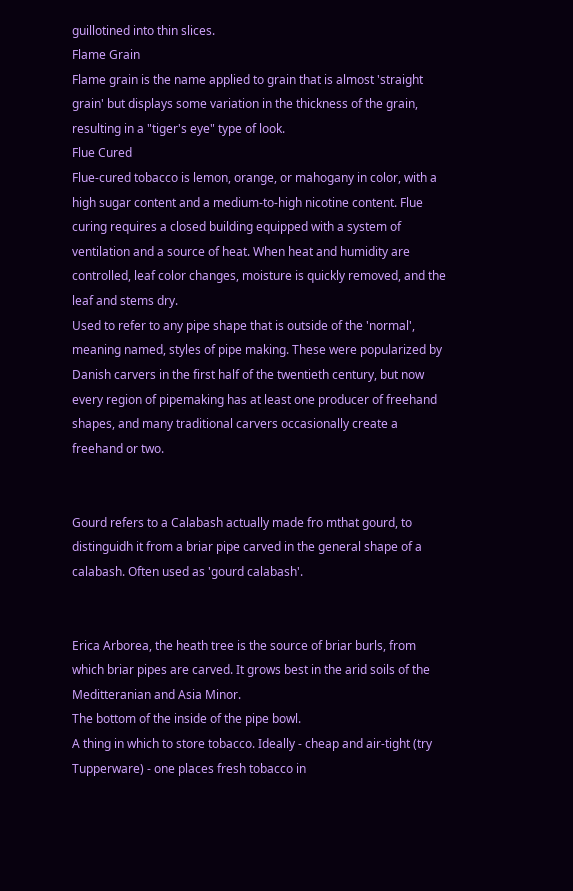guillotined into thin slices.
Flame Grain
Flame grain is the name applied to grain that is almost 'straight grain' but displays some variation in the thickness of the grain, resulting in a "tiger's eye" type of look.
Flue Cured
Flue-cured tobacco is lemon, orange, or mahogany in color, with a high sugar content and a medium-to-high nicotine content. Flue curing requires a closed building equipped with a system of ventilation and a source of heat. When heat and humidity are controlled, leaf color changes, moisture is quickly removed, and the leaf and stems dry.
Used to refer to any pipe shape that is outside of the 'normal', meaning named, styles of pipe making. These were popularized by Danish carvers in the first half of the twentieth century, but now every region of pipemaking has at least one producer of freehand shapes, and many traditional carvers occasionally create a freehand or two.


Gourd refers to a Calabash actually made fro mthat gourd, to distinguidh it from a briar pipe carved in the general shape of a calabash. Often used as 'gourd calabash'.


Erica Arborea, the heath tree is the source of briar burls, from which briar pipes are carved. It grows best in the arid soils of the Meditteranian and Asia Minor.
The bottom of the inside of the pipe bowl.
A thing in which to store tobacco. Ideally - cheap and air-tight (try Tupperware) - one places fresh tobacco in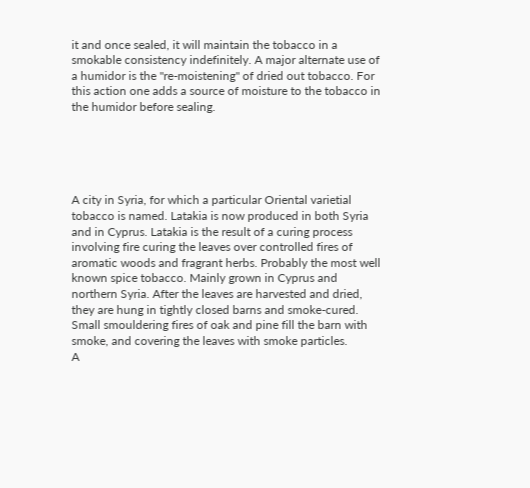it and once sealed, it will maintain the tobacco in a smokable consistency indefinitely. A major alternate use of a humidor is the "re-moistening" of dried out tobacco. For this action one adds a source of moisture to the tobacco in the humidor before sealing.





A city in Syria, for which a particular Oriental varietial tobacco is named. Latakia is now produced in both Syria and in Cyprus. Latakia is the result of a curing process involving fire curing the leaves over controlled fires of aromatic woods and fragrant herbs. Probably the most well known spice tobacco. Mainly grown in Cyprus and northern Syria. After the leaves are harvested and dried, they are hung in tightly closed barns and smoke-cured. Small smouldering fires of oak and pine fill the barn with smoke, and covering the leaves with smoke particles.
A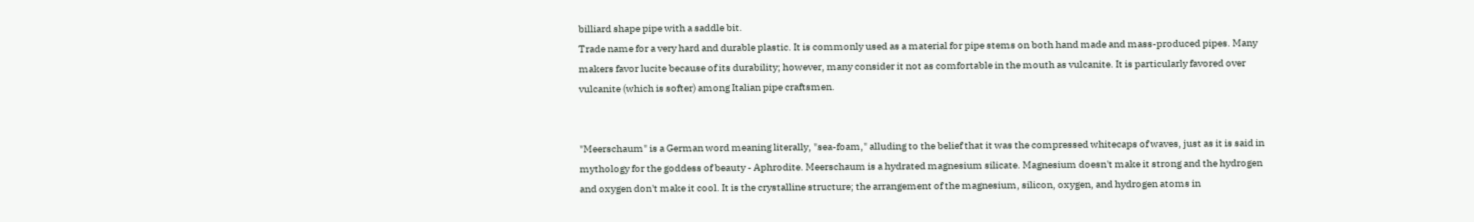billiard shape pipe with a saddle bit.
Trade name for a very hard and durable plastic. It is commonly used as a material for pipe stems on both hand made and mass-produced pipes. Many makers favor lucite because of its durability; however, many consider it not as comfortable in the mouth as vulcanite. It is particularly favored over vulcanite (which is softer) among Italian pipe craftsmen.


"Meerschaum" is a German word meaning literally, "sea-foam," alluding to the belief that it was the compressed whitecaps of waves, just as it is said in mythology for the goddess of beauty - Aphrodite. Meerschaum is a hydrated magnesium silicate. Magnesium doesn't make it strong and the hydrogen and oxygen don't make it cool. It is the crystalline structure; the arrangement of the magnesium, silicon, oxygen, and hydrogen atoms in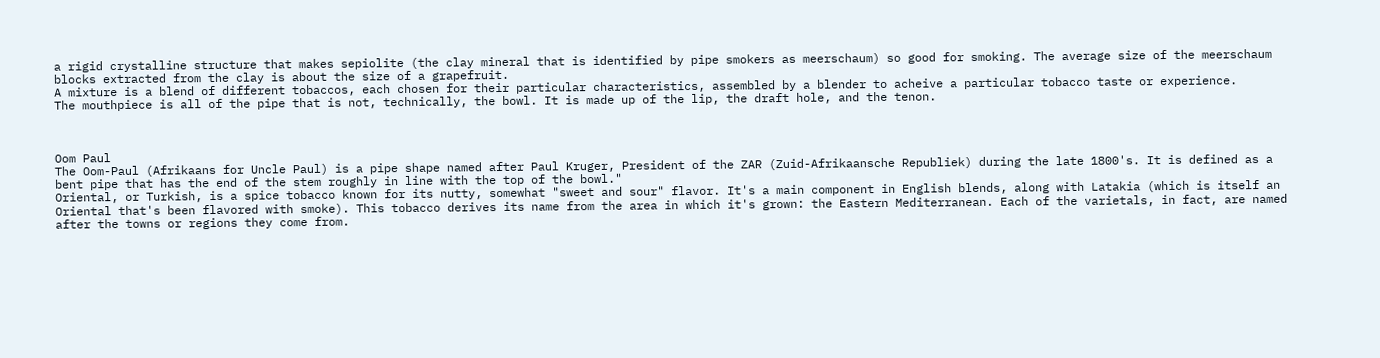a rigid crystalline structure that makes sepiolite (the clay mineral that is identified by pipe smokers as meerschaum) so good for smoking. The average size of the meerschaum blocks extracted from the clay is about the size of a grapefruit.
A mixture is a blend of different tobaccos, each chosen for their particular characteristics, assembled by a blender to acheive a particular tobacco taste or experience.
The mouthpiece is all of the pipe that is not, technically, the bowl. It is made up of the lip, the draft hole, and the tenon.



Oom Paul
The Oom-Paul (Afrikaans for Uncle Paul) is a pipe shape named after Paul Kruger, President of the ZAR (Zuid-Afrikaansche Republiek) during the late 1800's. It is defined as a bent pipe that has the end of the stem roughly in line with the top of the bowl."
Oriental, or Turkish, is a spice tobacco known for its nutty, somewhat "sweet and sour" flavor. It's a main component in English blends, along with Latakia (which is itself an Oriental that's been flavored with smoke). This tobacco derives its name from the area in which it's grown: the Eastern Mediterranean. Each of the varietals, in fact, are named after the towns or regions they come from.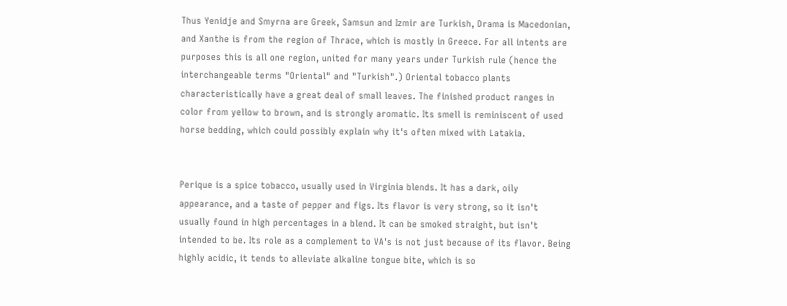Thus Yenidje and Smyrna are Greek, Samsun and Izmir are Turkish, Drama is Macedonian, and Xanthe is from the region of Thrace, which is mostly in Greece. For all intents are purposes this is all one region, united for many years under Turkish rule (hence the interchangeable terms "Oriental" and "Turkish".) Oriental tobacco plants characteristically have a great deal of small leaves. The finished product ranges in color from yellow to brown, and is strongly aromatic. Its smell is reminiscent of used horse bedding, which could possibly explain why it's often mixed with Latakia.


Perique is a spice tobacco, usually used in Virginia blends. It has a dark, oily appearance, and a taste of pepper and figs. Its flavor is very strong, so it isn't usually found in high percentages in a blend. It can be smoked straight, but isn't intended to be. Its role as a complement to VA's is not just because of its flavor. Being highly acidic, it tends to alleviate alkaline tongue bite, which is so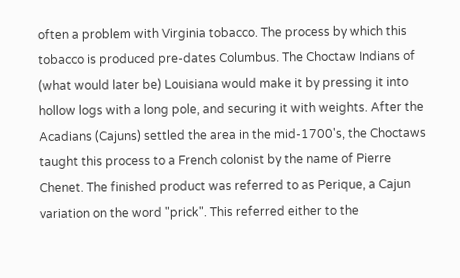often a problem with Virginia tobacco. The process by which this tobacco is produced pre-dates Columbus. The Choctaw Indians of (what would later be) Louisiana would make it by pressing it into hollow logs with a long pole, and securing it with weights. After the Acadians (Cajuns) settled the area in the mid-1700's, the Choctaws taught this process to a French colonist by the name of Pierre Chenet. The finished product was referred to as Perique, a Cajun variation on the word "prick". This referred either to the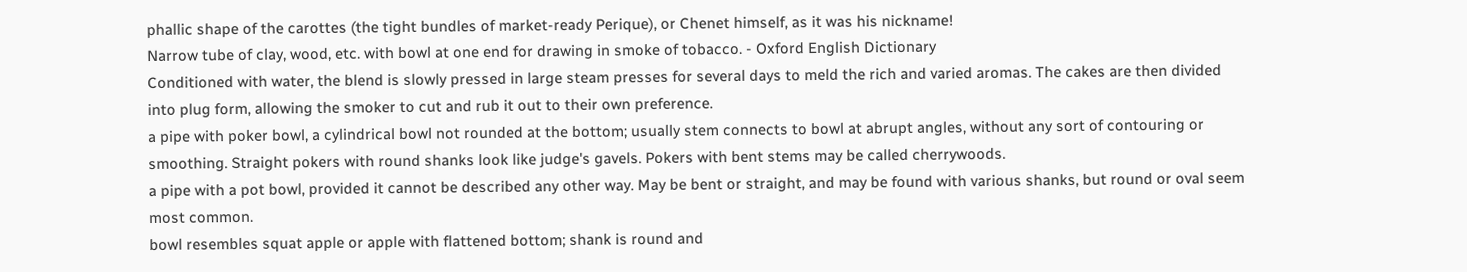phallic shape of the carottes (the tight bundles of market-ready Perique), or Chenet himself, as it was his nickname!
Narrow tube of clay, wood, etc. with bowl at one end for drawing in smoke of tobacco. - Oxford English Dictionary
Conditioned with water, the blend is slowly pressed in large steam presses for several days to meld the rich and varied aromas. The cakes are then divided into plug form, allowing the smoker to cut and rub it out to their own preference.
a pipe with poker bowl, a cylindrical bowl not rounded at the bottom; usually stem connects to bowl at abrupt angles, without any sort of contouring or smoothing. Straight pokers with round shanks look like judge's gavels. Pokers with bent stems may be called cherrywoods.
a pipe with a pot bowl, provided it cannot be described any other way. May be bent or straight, and may be found with various shanks, but round or oval seem most common.
bowl resembles squat apple or apple with flattened bottom; shank is round and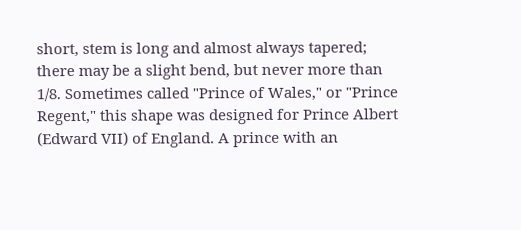short, stem is long and almost always tapered; there may be a slight bend, but never more than 1/8. Sometimes called "Prince of Wales," or "Prince Regent," this shape was designed for Prince Albert (Edward VII) of England. A prince with an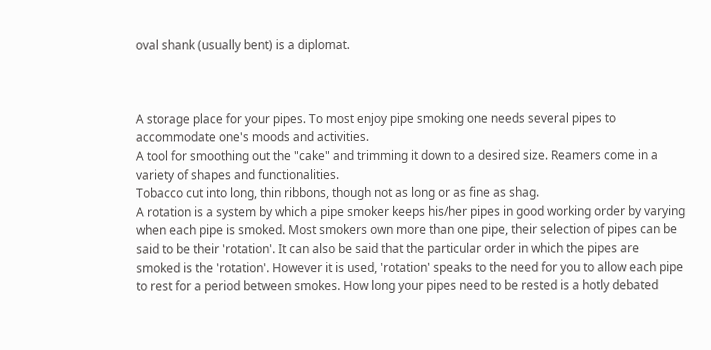oval shank (usually bent) is a diplomat.



A storage place for your pipes. To most enjoy pipe smoking one needs several pipes to accommodate one's moods and activities.
A tool for smoothing out the "cake" and trimming it down to a desired size. Reamers come in a variety of shapes and functionalities.
Tobacco cut into long, thin ribbons, though not as long or as fine as shag.
A rotation is a system by which a pipe smoker keeps his/her pipes in good working order by varying when each pipe is smoked. Most smokers own more than one pipe, their selection of pipes can be said to be their 'rotation'. It can also be said that the particular order in which the pipes are smoked is the 'rotation'. However it is used, 'rotation' speaks to the need for you to allow each pipe to rest for a period between smokes. How long your pipes need to be rested is a hotly debated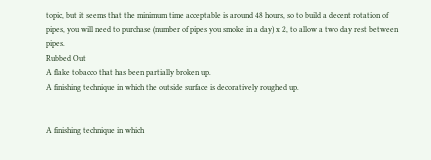topic, but it seems that the minimum time acceptable is around 48 hours, so to build a decent rotation of pipes, you will need to purchase (number of pipes you smoke in a day) x 2, to allow a two day rest between pipes.
Rubbed Out
A flake tobacco that has been partially broken up.
A finishing technique in which the outside surface is decoratively roughed up.


A finishing technique in which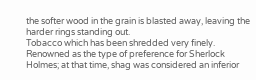the softer wood in the grain is blasted away, leaving the harder rings standing out.
Tobacco which has been shredded very finely. Renowned as the type of preference for Sherlock Holmes; at that time, shag was considered an inferior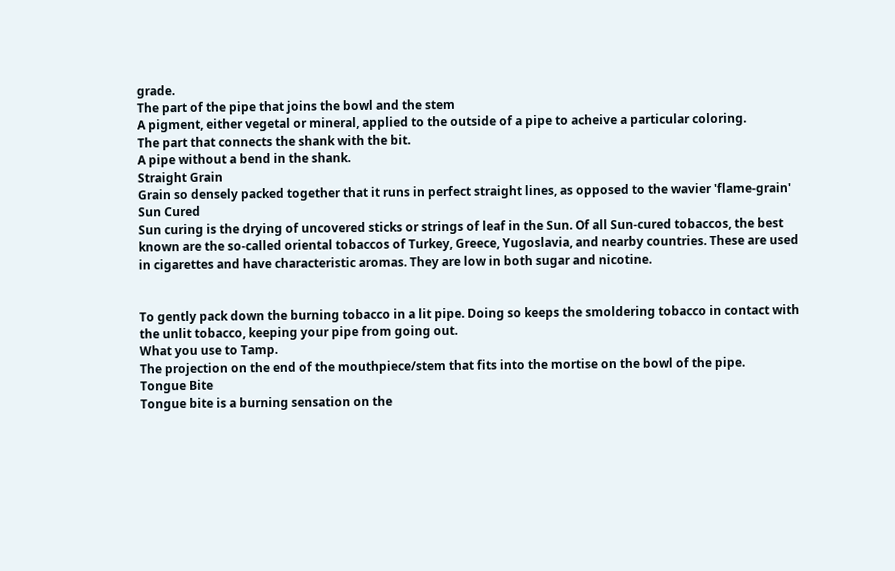grade.
The part of the pipe that joins the bowl and the stem
A pigment, either vegetal or mineral, applied to the outside of a pipe to acheive a particular coloring.
The part that connects the shank with the bit.
A pipe without a bend in the shank.
Straight Grain
Grain so densely packed together that it runs in perfect straight lines, as opposed to the wavier 'flame-grain'
Sun Cured
Sun curing is the drying of uncovered sticks or strings of leaf in the Sun. Of all Sun-cured tobaccos, the best known are the so-called oriental tobaccos of Turkey, Greece, Yugoslavia, and nearby countries. These are used in cigarettes and have characteristic aromas. They are low in both sugar and nicotine.


To gently pack down the burning tobacco in a lit pipe. Doing so keeps the smoldering tobacco in contact with the unlit tobacco, keeping your pipe from going out.
What you use to Tamp.
The projection on the end of the mouthpiece/stem that fits into the mortise on the bowl of the pipe.
Tongue Bite
Tongue bite is a burning sensation on the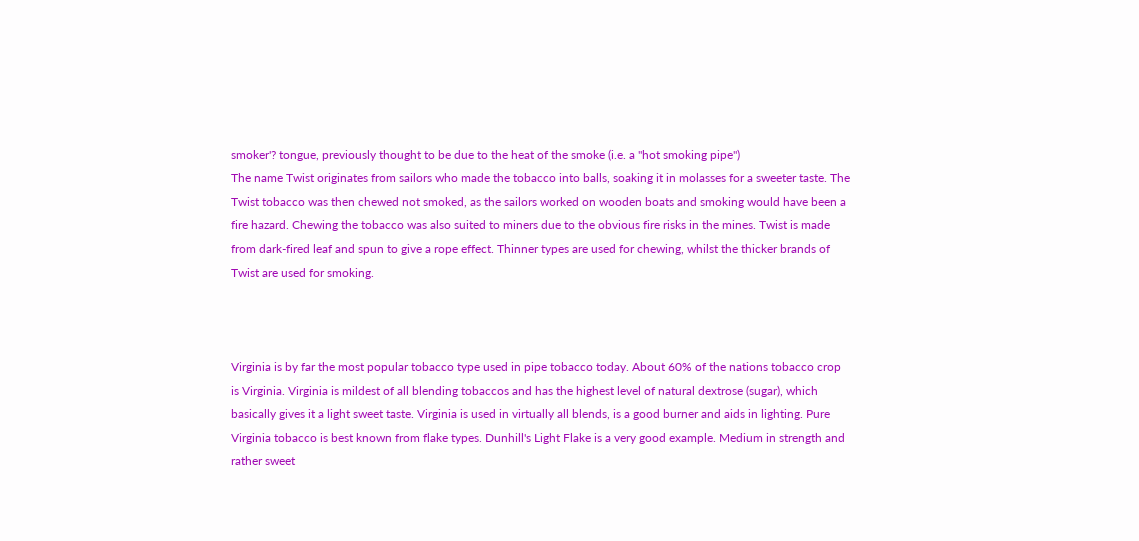smoker'? tongue, previously thought to be due to the heat of the smoke (i.e. a "hot smoking pipe")
The name Twist originates from sailors who made the tobacco into balls, soaking it in molasses for a sweeter taste. The Twist tobacco was then chewed not smoked, as the sailors worked on wooden boats and smoking would have been a fire hazard. Chewing the tobacco was also suited to miners due to the obvious fire risks in the mines. Twist is made from dark-fired leaf and spun to give a rope effect. Thinner types are used for chewing, whilst the thicker brands of Twist are used for smoking.



Virginia is by far the most popular tobacco type used in pipe tobacco today. About 60% of the nations tobacco crop is Virginia. Virginia is mildest of all blending tobaccos and has the highest level of natural dextrose (sugar), which basically gives it a light sweet taste. Virginia is used in virtually all blends, is a good burner and aids in lighting. Pure Virginia tobacco is best known from flake types. Dunhill's Light Flake is a very good example. Medium in strength and rather sweet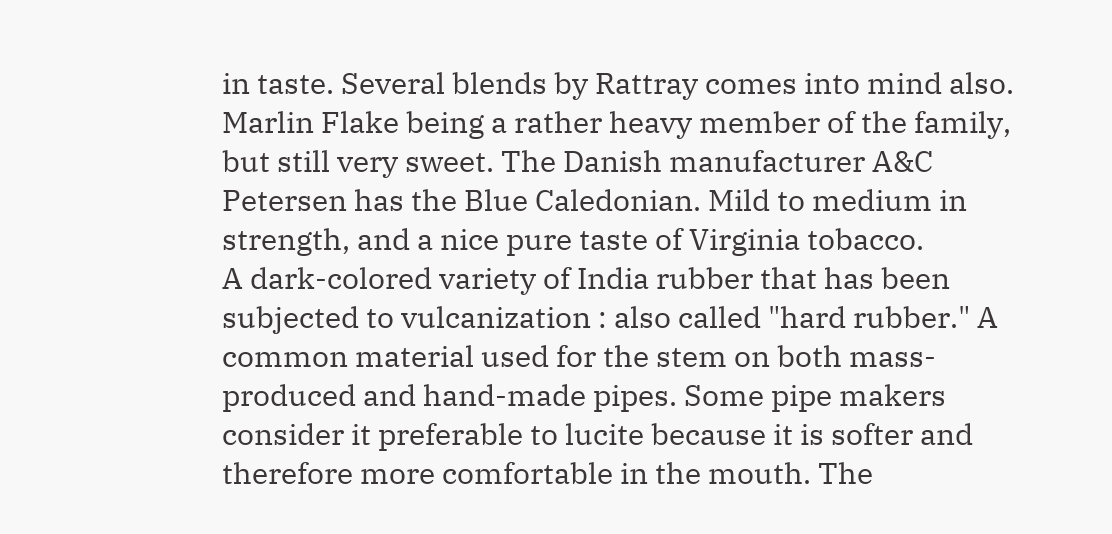in taste. Several blends by Rattray comes into mind also. Marlin Flake being a rather heavy member of the family, but still very sweet. The Danish manufacturer A&C Petersen has the Blue Caledonian. Mild to medium in strength, and a nice pure taste of Virginia tobacco.
A dark-colored variety of India rubber that has been subjected to vulcanization : also called "hard rubber." A common material used for the stem on both mass-produced and hand-made pipes. Some pipe makers consider it preferable to lucite because it is softer and therefore more comfortable in the mouth. The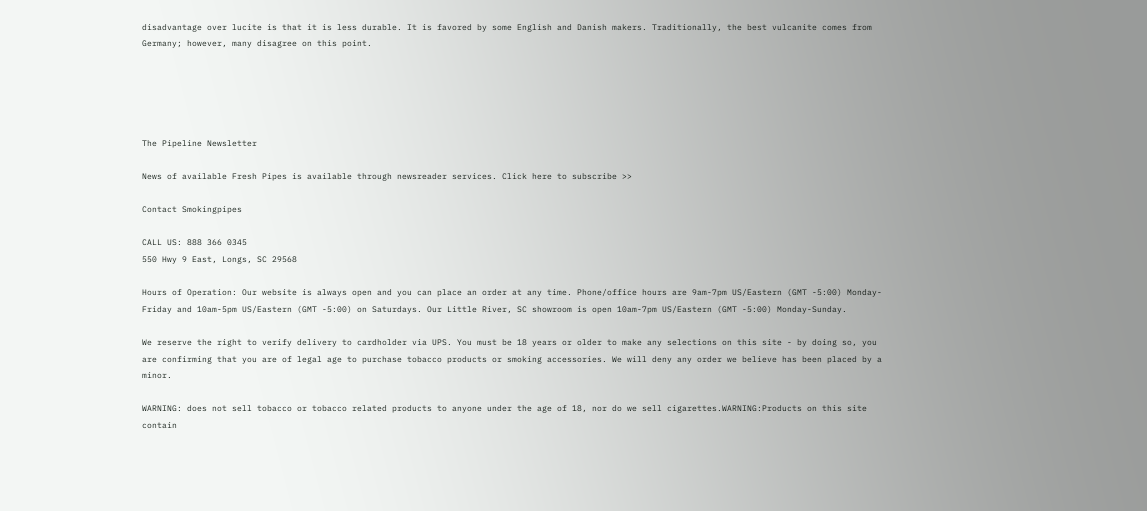disadvantage over lucite is that it is less durable. It is favored by some English and Danish makers. Traditionally, the best vulcanite comes from Germany; however, many disagree on this point.





The Pipeline Newsletter

News of available Fresh Pipes is available through newsreader services. Click here to subscribe >>

Contact Smokingpipes

CALL US: 888 366 0345
550 Hwy 9 East, Longs, SC 29568

Hours of Operation: Our website is always open and you can place an order at any time. Phone/office hours are 9am-7pm US/Eastern (GMT -5:00) Monday-Friday and 10am-5pm US/Eastern (GMT -5:00) on Saturdays. Our Little River, SC showroom is open 10am-7pm US/Eastern (GMT -5:00) Monday-Sunday.

We reserve the right to verify delivery to cardholder via UPS. You must be 18 years or older to make any selections on this site - by doing so, you are confirming that you are of legal age to purchase tobacco products or smoking accessories. We will deny any order we believe has been placed by a minor.

WARNING: does not sell tobacco or tobacco related products to anyone under the age of 18, nor do we sell cigarettes.WARNING:Products on this site contain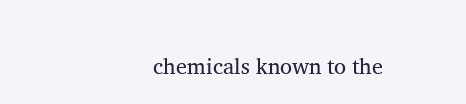chemicals known to the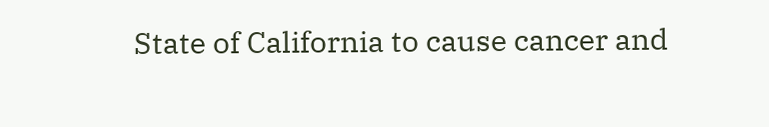State of California to cause cancer and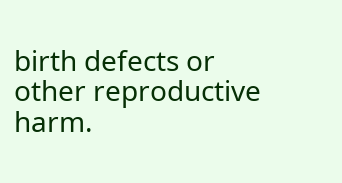birth defects or other reproductive harm.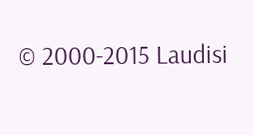© 2000-2015 Laudisi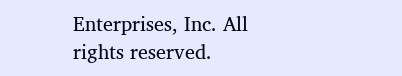Enterprises, Inc. All rights reserved.